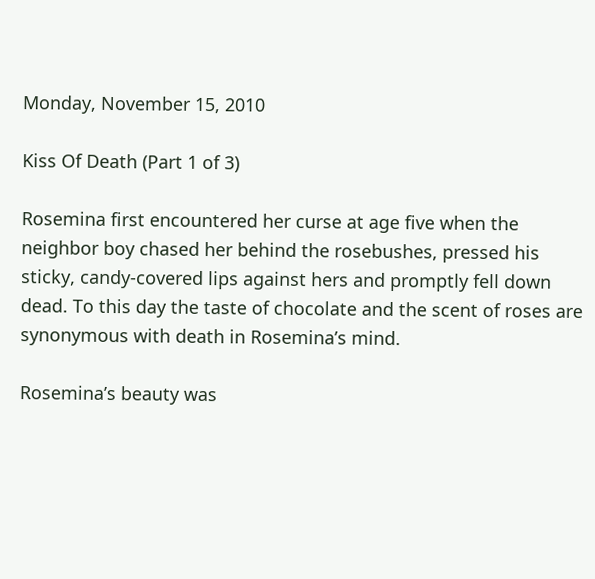Monday, November 15, 2010

Kiss Of Death (Part 1 of 3)

Rosemina first encountered her curse at age five when the neighbor boy chased her behind the rosebushes, pressed his sticky, candy-covered lips against hers and promptly fell down dead. To this day the taste of chocolate and the scent of roses are synonymous with death in Rosemina’s mind.

Rosemina’s beauty was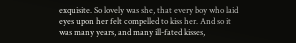exquisite. So lovely was she, that every boy who laid eyes upon her felt compelled to kiss her. And so it was many years, and many ill-fated kisses,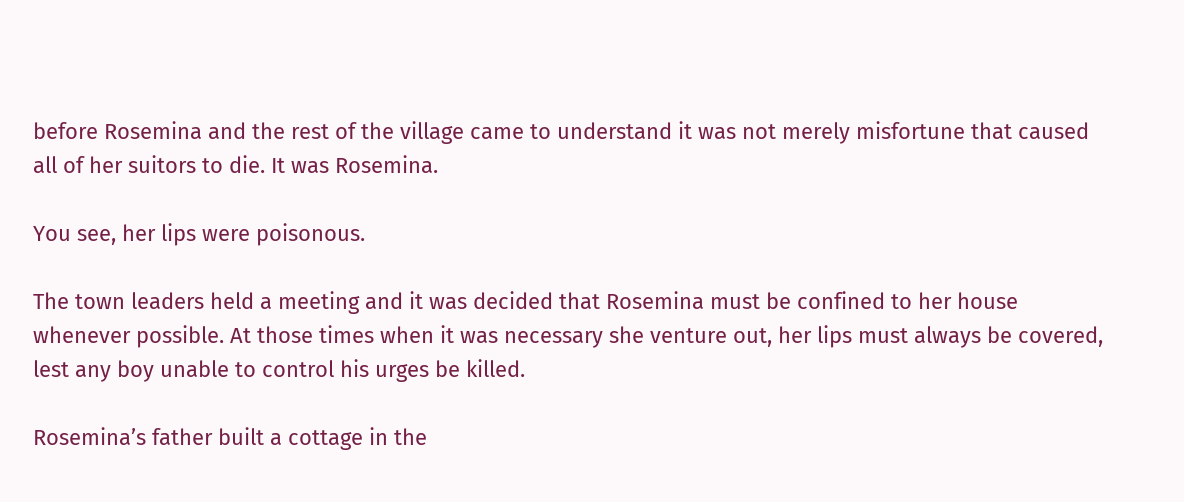before Rosemina and the rest of the village came to understand it was not merely misfortune that caused all of her suitors to die. It was Rosemina.

You see, her lips were poisonous.

The town leaders held a meeting and it was decided that Rosemina must be confined to her house whenever possible. At those times when it was necessary she venture out, her lips must always be covered, lest any boy unable to control his urges be killed.

Rosemina’s father built a cottage in the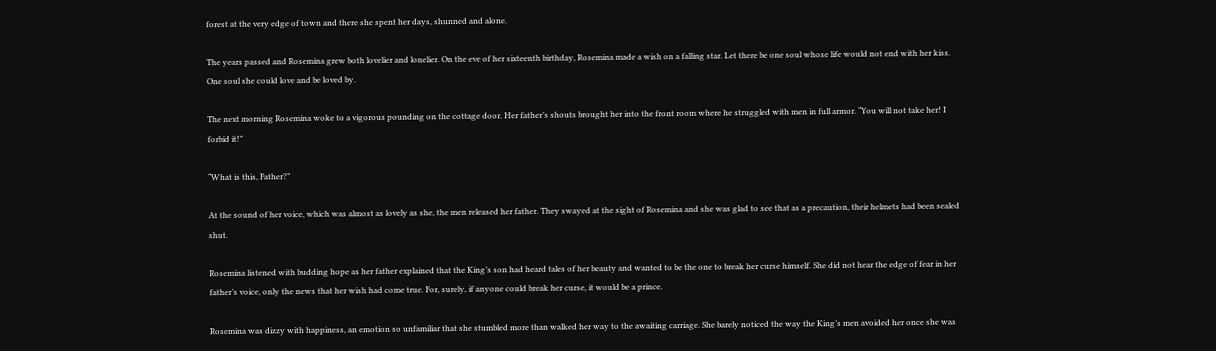forest at the very edge of town and there she spent her days, shunned and alone.

The years passed and Rosemina grew both lovelier and lonelier. On the eve of her sixteenth birthday, Rosemina made a wish on a falling star. Let there be one soul whose life would not end with her kiss. One soul she could love and be loved by.

The next morning Rosemina woke to a vigorous pounding on the cottage door. Her father’s shouts brought her into the front room where he struggled with men in full armor. “You will not take her! I forbid it!”

“What is this, Father?”

At the sound of her voice, which was almost as lovely as she, the men released her father. They swayed at the sight of Rosemina and she was glad to see that as a precaution, their helmets had been sealed shut.

Rosemina listened with budding hope as her father explained that the King’s son had heard tales of her beauty and wanted to be the one to break her curse himself. She did not hear the edge of fear in her father’s voice, only the news that her wish had come true. For, surely, if anyone could break her curse, it would be a prince.

Rosemina was dizzy with happiness, an emotion so unfamiliar that she stumbled more than walked her way to the awaiting carriage. She barely noticed the way the King’s men avoided her once she was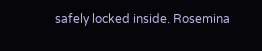safely locked inside. Rosemina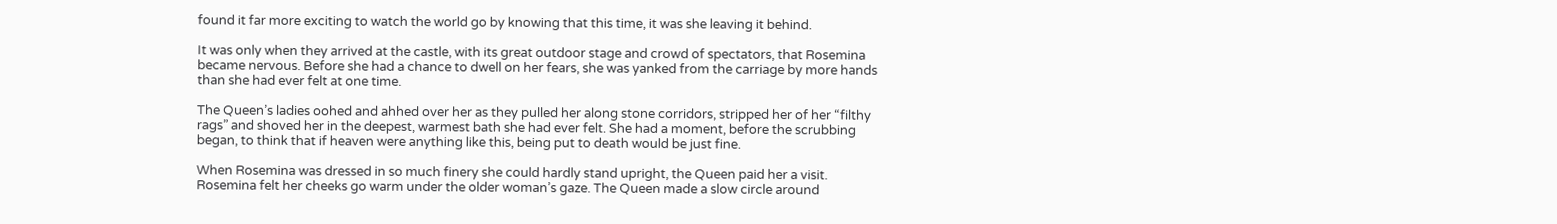found it far more exciting to watch the world go by knowing that this time, it was she leaving it behind.

It was only when they arrived at the castle, with its great outdoor stage and crowd of spectators, that Rosemina became nervous. Before she had a chance to dwell on her fears, she was yanked from the carriage by more hands than she had ever felt at one time.

The Queen’s ladies oohed and ahhed over her as they pulled her along stone corridors, stripped her of her “filthy rags” and shoved her in the deepest, warmest bath she had ever felt. She had a moment, before the scrubbing began, to think that if heaven were anything like this, being put to death would be just fine.

When Rosemina was dressed in so much finery she could hardly stand upright, the Queen paid her a visit. Rosemina felt her cheeks go warm under the older woman’s gaze. The Queen made a slow circle around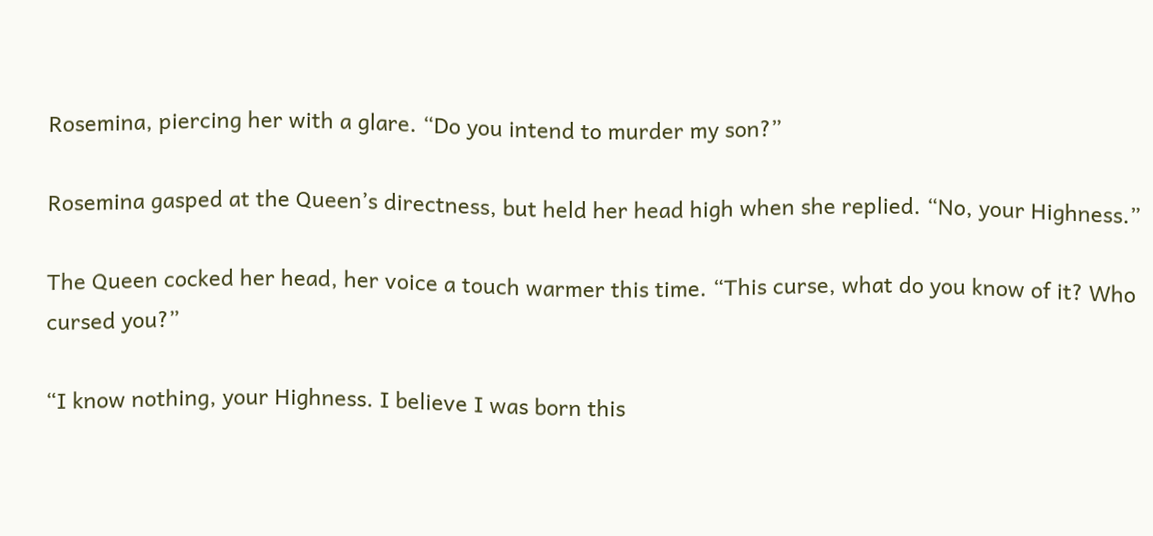Rosemina, piercing her with a glare. “Do you intend to murder my son?”

Rosemina gasped at the Queen’s directness, but held her head high when she replied. “No, your Highness.”

The Queen cocked her head, her voice a touch warmer this time. “This curse, what do you know of it? Who cursed you?”

“I know nothing, your Highness. I believe I was born this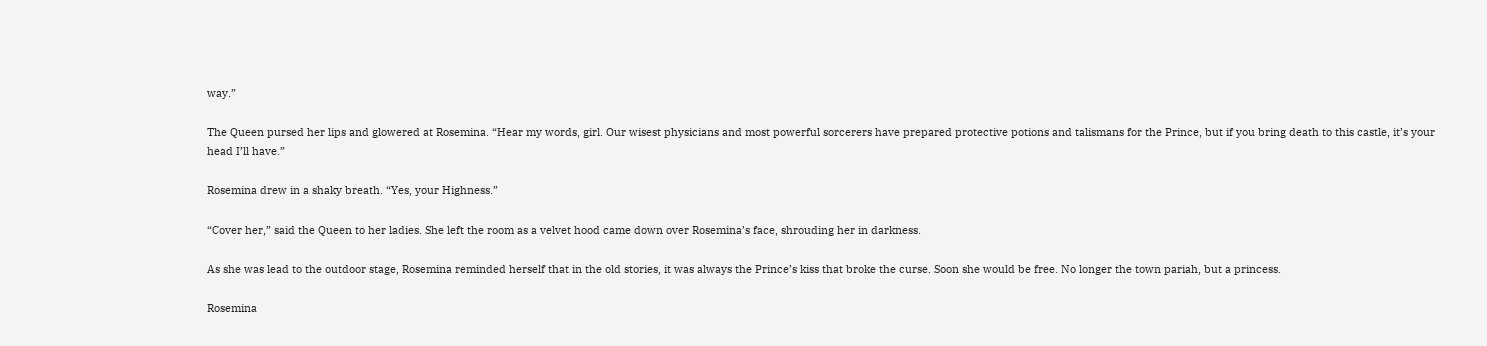way.”

The Queen pursed her lips and glowered at Rosemina. “Hear my words, girl. Our wisest physicians and most powerful sorcerers have prepared protective potions and talismans for the Prince, but if you bring death to this castle, it’s your head I’ll have.”

Rosemina drew in a shaky breath. “Yes, your Highness.”

“Cover her,” said the Queen to her ladies. She left the room as a velvet hood came down over Rosemina’s face, shrouding her in darkness.

As she was lead to the outdoor stage, Rosemina reminded herself that in the old stories, it was always the Prince’s kiss that broke the curse. Soon she would be free. No longer the town pariah, but a princess.

Rosemina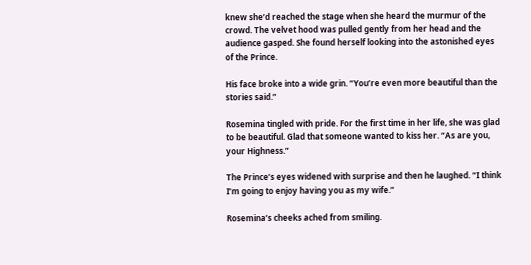knew she’d reached the stage when she heard the murmur of the crowd. The velvet hood was pulled gently from her head and the audience gasped. She found herself looking into the astonished eyes of the Prince.

His face broke into a wide grin. “You’re even more beautiful than the stories said.”

Rosemina tingled with pride. For the first time in her life, she was glad to be beautiful. Glad that someone wanted to kiss her. “As are you, your Highness.”

The Prince’s eyes widened with surprise and then he laughed. “I think I’m going to enjoy having you as my wife.”

Rosemina’s cheeks ached from smiling.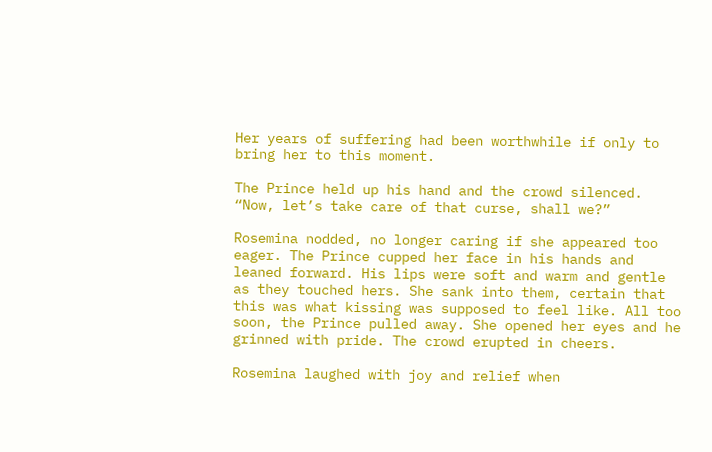Her years of suffering had been worthwhile if only to bring her to this moment.

The Prince held up his hand and the crowd silenced. “Now, let’s take care of that curse, shall we?”

Rosemina nodded, no longer caring if she appeared too eager. The Prince cupped her face in his hands and leaned forward. His lips were soft and warm and gentle as they touched hers. She sank into them, certain that this was what kissing was supposed to feel like. All too soon, the Prince pulled away. She opened her eyes and he grinned with pride. The crowd erupted in cheers.

Rosemina laughed with joy and relief when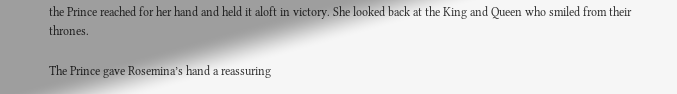the Prince reached for her hand and held it aloft in victory. She looked back at the King and Queen who smiled from their thrones.

The Prince gave Rosemina’s hand a reassuring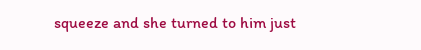squeeze and she turned to him just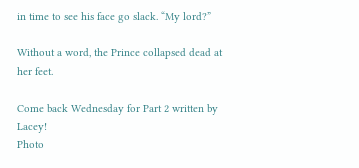in time to see his face go slack. “My lord?”

Without a word, the Prince collapsed dead at her feet.

Come back Wednesday for Part 2 written by Lacey!
Photo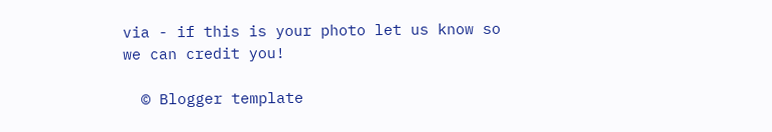via - if this is your photo let us know so we can credit you!

  © Blogger template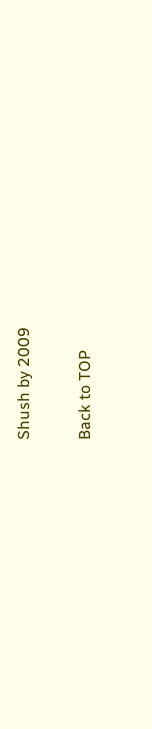Shush by 2009

Back to TOP